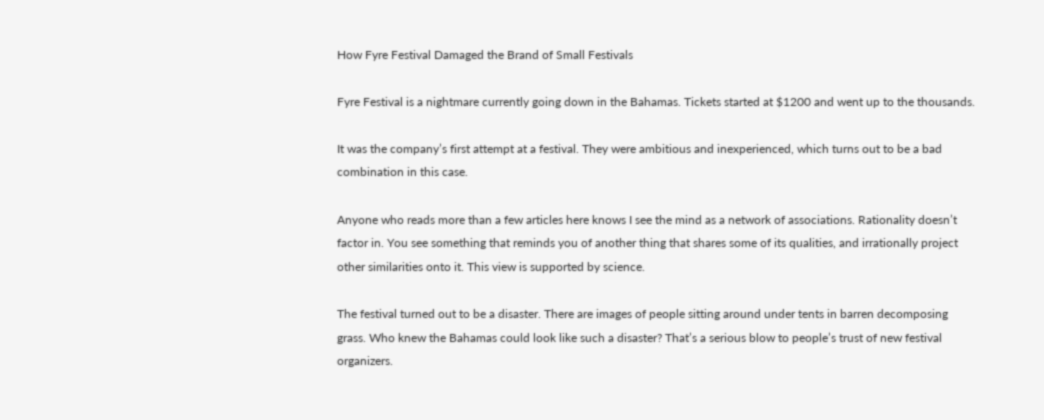How Fyre Festival Damaged the Brand of Small Festivals

Fyre Festival is a nightmare currently going down in the Bahamas. Tickets started at $1200 and went up to the thousands.

It was the company’s first attempt at a festival. They were ambitious and inexperienced, which turns out to be a bad combination in this case.

Anyone who reads more than a few articles here knows I see the mind as a network of associations. Rationality doesn’t factor in. You see something that reminds you of another thing that shares some of its qualities, and irrationally project other similarities onto it. This view is supported by science.

The festival turned out to be a disaster. There are images of people sitting around under tents in barren decomposing grass. Who knew the Bahamas could look like such a disaster? That’s a serious blow to people’s trust of new festival organizers.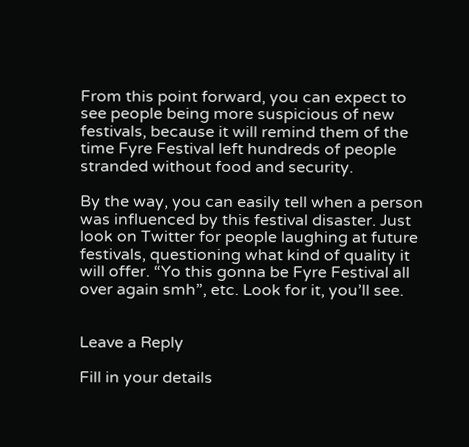From this point forward, you can expect to see people being more suspicious of new festivals, because it will remind them of the time Fyre Festival left hundreds of people stranded without food and security.

By the way, you can easily tell when a person was influenced by this festival disaster. Just look on Twitter for people laughing at future festivals, questioning what kind of quality it will offer. “Yo this gonna be Fyre Festival all over again smh”, etc. Look for it, you’ll see.


Leave a Reply

Fill in your details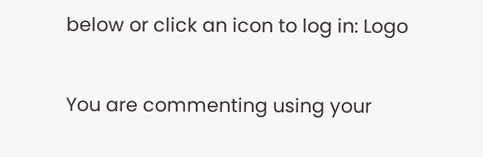below or click an icon to log in: Logo

You are commenting using your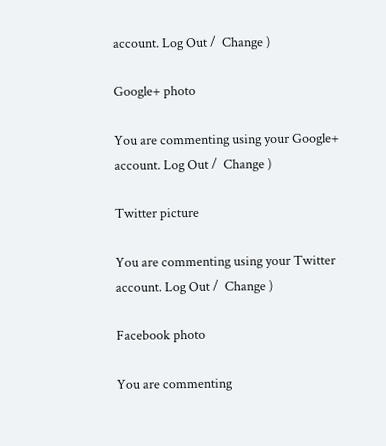account. Log Out /  Change )

Google+ photo

You are commenting using your Google+ account. Log Out /  Change )

Twitter picture

You are commenting using your Twitter account. Log Out /  Change )

Facebook photo

You are commenting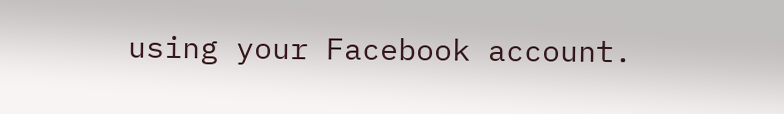using your Facebook account.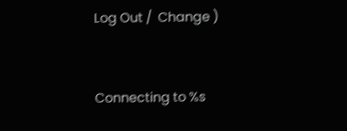Log Out /  Change )


Connecting to %s